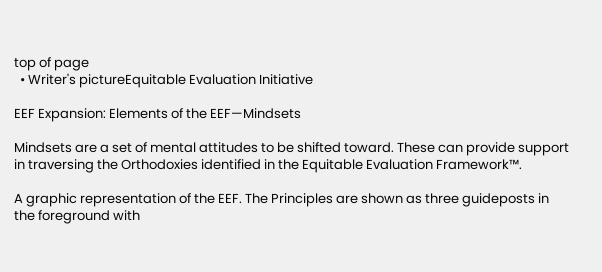top of page
  • Writer's pictureEquitable Evaluation Initiative

EEF Expansion: Elements of the EEF—Mindsets

Mindsets are a set of mental attitudes to be shifted toward. These can provide support in traversing the Orthodoxies identified in the Equitable Evaluation Framework™.

A graphic representation of the EEF. The Principles are shown as three guideposts in the foreground with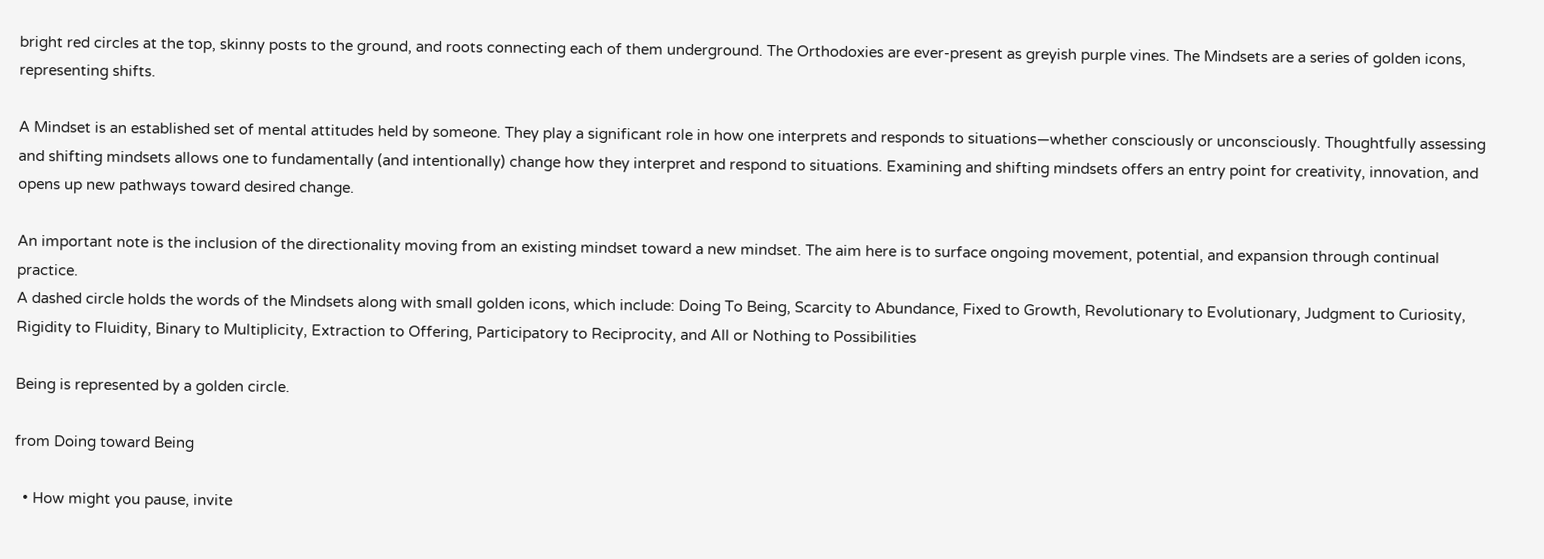bright red circles at the top, skinny posts to the ground, and roots connecting each of them underground. The Orthodoxies are ever-present as greyish purple vines. The Mindsets are a series of golden icons, representing shifts.

A Mindset is an established set of mental attitudes held by someone. They play a significant role in how one interprets and responds to situations—whether consciously or unconsciously. Thoughtfully assessing and shifting mindsets allows one to fundamentally (and intentionally) change how they interpret and respond to situations. Examining and shifting mindsets offers an entry point for creativity, innovation, and opens up new pathways toward desired change.

An important note is the inclusion of the directionality moving from an existing mindset toward a new mindset. The aim here is to surface ongoing movement, potential, and expansion through continual practice.
A dashed circle holds the words of the Mindsets along with small golden icons, which include: Doing To Being, Scarcity to Abundance, Fixed to Growth, Revolutionary to Evolutionary, Judgment to Curiosity, Rigidity to Fluidity, Binary to Multiplicity, Extraction to Offering, Participatory to Reciprocity, and All or Nothing to Possibilities

Being is represented by a golden circle.

from Doing toward Being

  • How might you pause, invite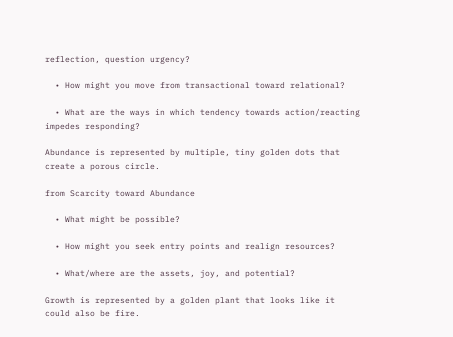reflection, question urgency?

  • How might you move from transactional toward relational?

  • What are the ways in which tendency towards action/reacting impedes responding?

Abundance is represented by multiple, tiny golden dots that create a porous circle.

from Scarcity toward Abundance

  • What might be possible?

  • How might you seek entry points and realign resources?

  • What/where are the assets, joy, and potential?

Growth is represented by a golden plant that looks like it could also be fire.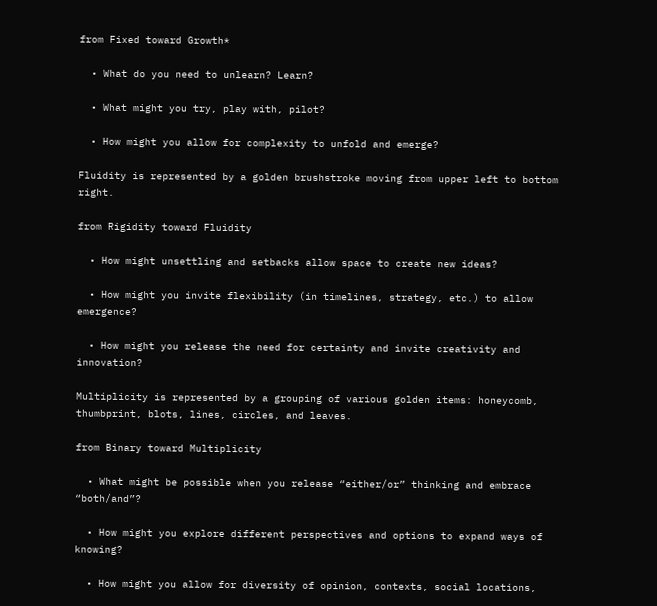from Fixed toward Growth*

  • What do you need to unlearn? Learn?

  • What might you try, play with, pilot?

  • How might you allow for complexity to unfold and emerge?

Fluidity is represented by a golden brushstroke moving from upper left to bottom right.

from Rigidity toward Fluidity

  • How might unsettling and setbacks allow space to create new ideas?

  • How might you invite flexibility (in timelines, strategy, etc.) to allow emergence?

  • How might you release the need for certainty and invite creativity and innovation?

Multiplicity is represented by a grouping of various golden items: honeycomb, thumbprint, blots, lines, circles, and leaves.

from Binary toward Multiplicity

  • What might be possible when you release “either/or” thinking and embrace “both/and”?

  • How might you explore different perspectives and options to expand ways of knowing?

  • How might you allow for diversity of opinion, contexts, social locations,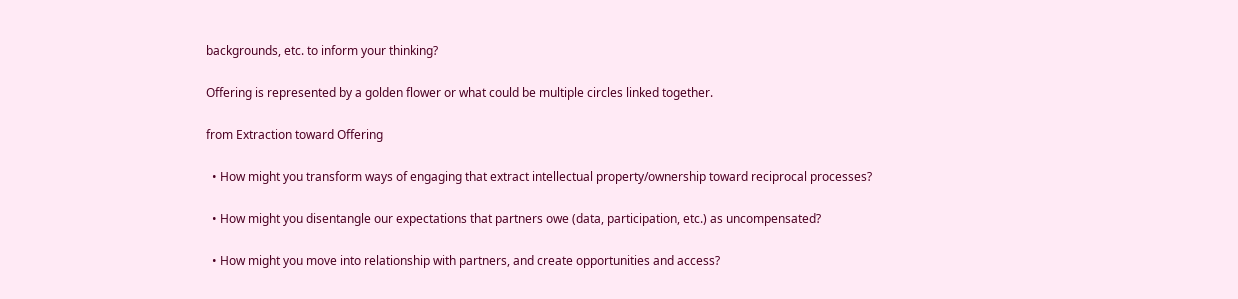backgrounds, etc. to inform your thinking?

Offering is represented by a golden flower or what could be multiple circles linked together.

from Extraction toward Offering

  • How might you transform ways of engaging that extract intellectual property/ownership toward reciprocal processes?

  • How might you disentangle our expectations that partners owe (data, participation, etc.) as uncompensated?

  • How might you move into relationship with partners, and create opportunities and access?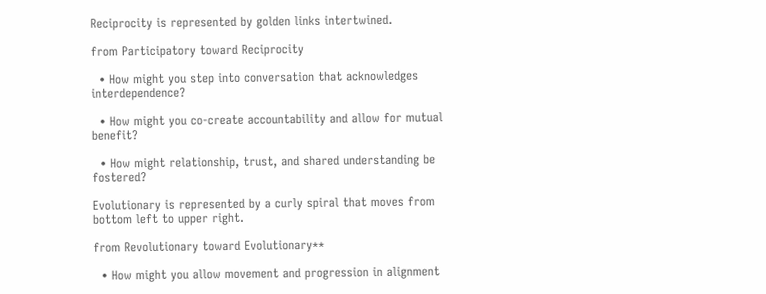Reciprocity is represented by golden links intertwined.

from Participatory toward Reciprocity

  • How might you step into conversation that acknowledges interdependence?

  • How might you co-create accountability and allow for mutual benefit?

  • How might relationship, trust, and shared understanding be fostered?

Evolutionary is represented by a curly spiral that moves from bottom left to upper right.

from Revolutionary toward Evolutionary**

  • How might you allow movement and progression in alignment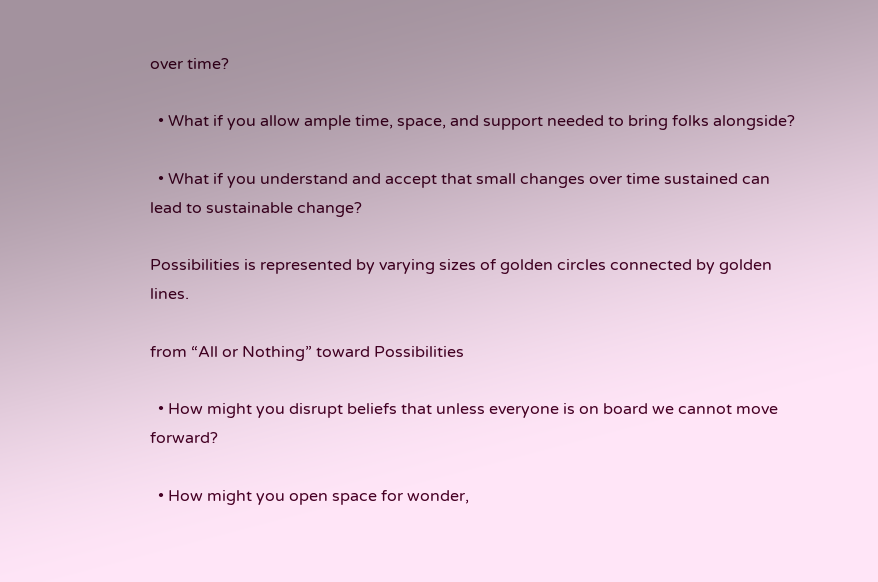over time?

  • What if you allow ample time, space, and support needed to bring folks alongside?

  • What if you understand and accept that small changes over time sustained can lead to sustainable change?

Possibilities is represented by varying sizes of golden circles connected by golden lines.

from “All or Nothing” toward Possibilities

  • How might you disrupt beliefs that unless everyone is on board we cannot move forward?

  • How might you open space for wonder,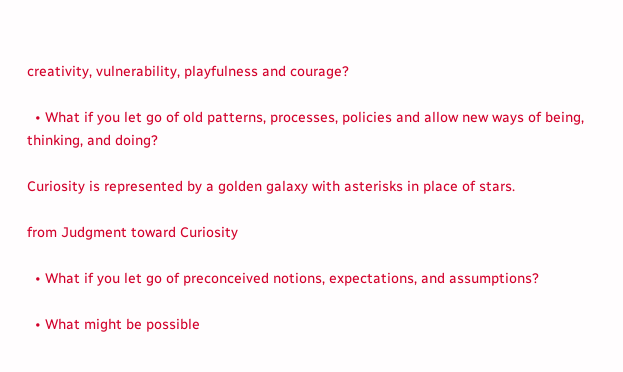creativity, vulnerability, playfulness and courage?

  • What if you let go of old patterns, processes, policies and allow new ways of being, thinking, and doing?

Curiosity is represented by a golden galaxy with asterisks in place of stars.

from Judgment toward Curiosity

  • What if you let go of preconceived notions, expectations, and assumptions?

  • What might be possible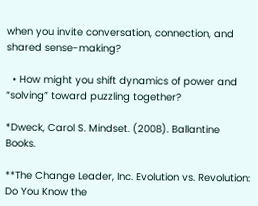when you invite conversation, connection, and shared sense-making?

  • How might you shift dynamics of power and “solving” toward puzzling together?

*Dweck, Carol S. Mindset. (2008). Ballantine Books.

**The Change Leader, Inc. Evolution vs. Revolution: Do You Know the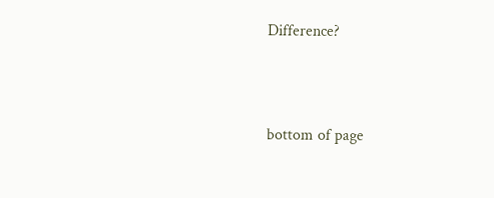Difference?



bottom of page